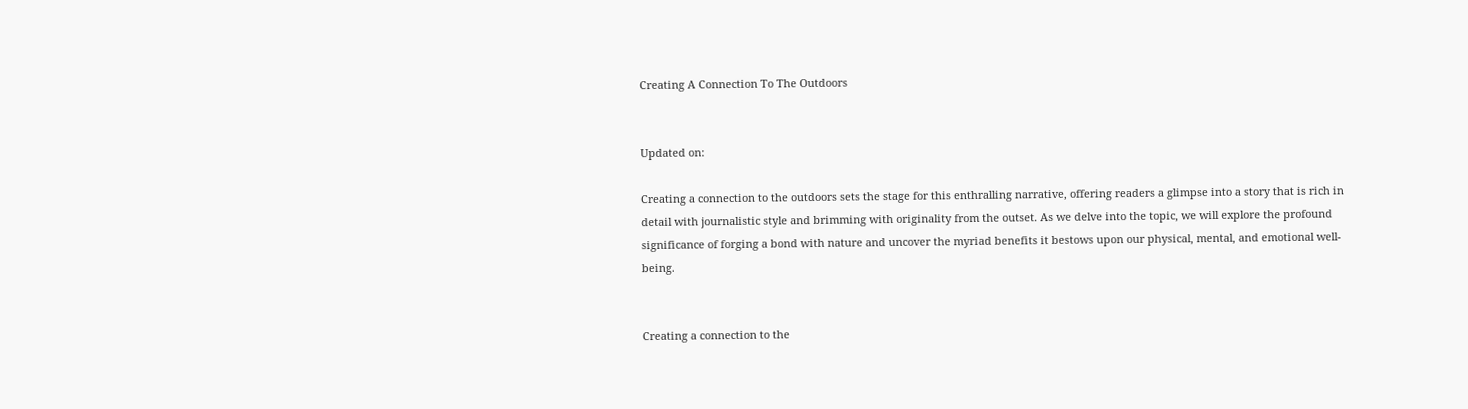Creating A Connection To The Outdoors


Updated on:

Creating a connection to the outdoors sets the stage for this enthralling narrative, offering readers a glimpse into a story that is rich in detail with journalistic style and brimming with originality from the outset. As we delve into the topic, we will explore the profound significance of forging a bond with nature and uncover the myriad benefits it bestows upon our physical, mental, and emotional well-being.


Creating a connection to the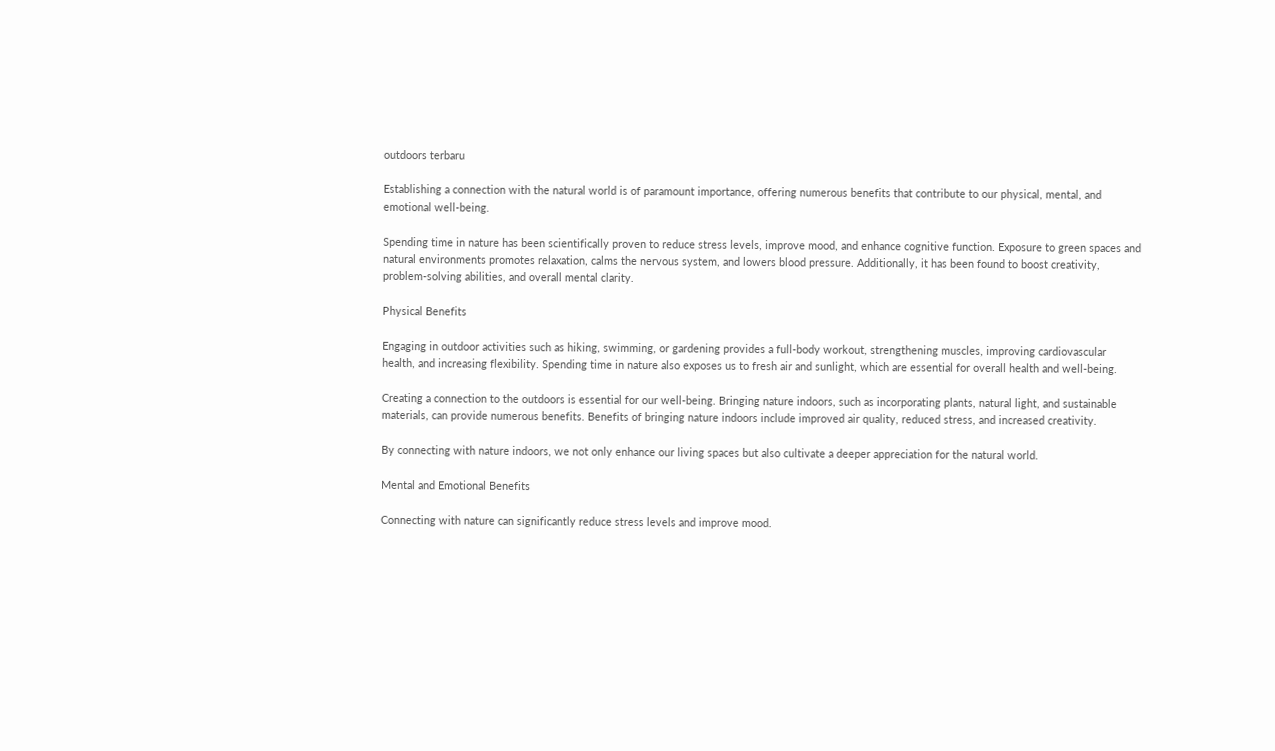outdoors terbaru

Establishing a connection with the natural world is of paramount importance, offering numerous benefits that contribute to our physical, mental, and emotional well-being.

Spending time in nature has been scientifically proven to reduce stress levels, improve mood, and enhance cognitive function. Exposure to green spaces and natural environments promotes relaxation, calms the nervous system, and lowers blood pressure. Additionally, it has been found to boost creativity, problem-solving abilities, and overall mental clarity.

Physical Benefits

Engaging in outdoor activities such as hiking, swimming, or gardening provides a full-body workout, strengthening muscles, improving cardiovascular health, and increasing flexibility. Spending time in nature also exposes us to fresh air and sunlight, which are essential for overall health and well-being.

Creating a connection to the outdoors is essential for our well-being. Bringing nature indoors, such as incorporating plants, natural light, and sustainable materials, can provide numerous benefits. Benefits of bringing nature indoors include improved air quality, reduced stress, and increased creativity.

By connecting with nature indoors, we not only enhance our living spaces but also cultivate a deeper appreciation for the natural world.

Mental and Emotional Benefits

Connecting with nature can significantly reduce stress levels and improve mood.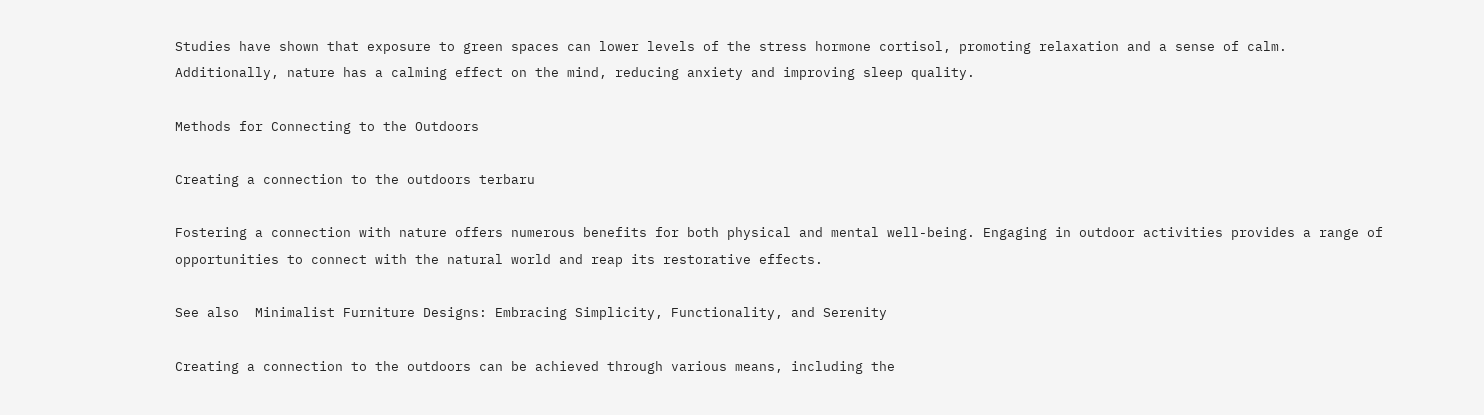Studies have shown that exposure to green spaces can lower levels of the stress hormone cortisol, promoting relaxation and a sense of calm. Additionally, nature has a calming effect on the mind, reducing anxiety and improving sleep quality.

Methods for Connecting to the Outdoors

Creating a connection to the outdoors terbaru

Fostering a connection with nature offers numerous benefits for both physical and mental well-being. Engaging in outdoor activities provides a range of opportunities to connect with the natural world and reap its restorative effects.

See also  Minimalist Furniture Designs: Embracing Simplicity, Functionality, and Serenity

Creating a connection to the outdoors can be achieved through various means, including the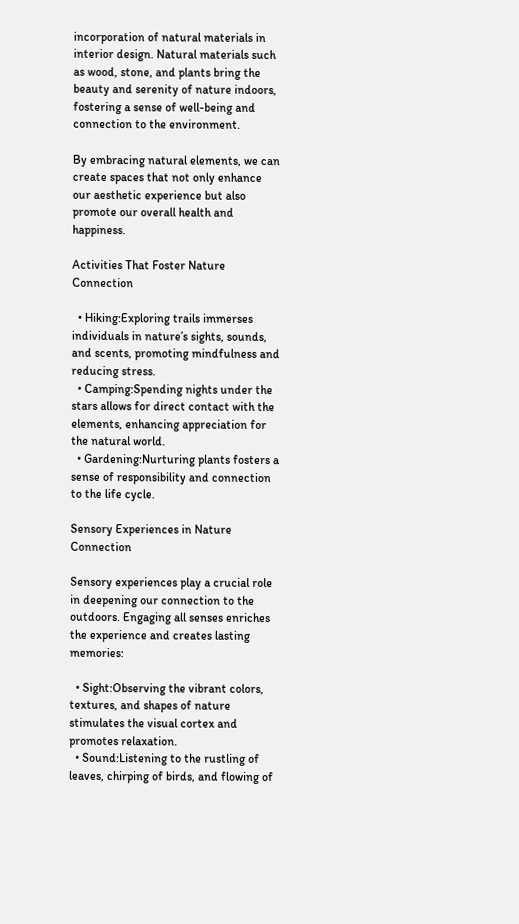incorporation of natural materials in interior design. Natural materials such as wood, stone, and plants bring the beauty and serenity of nature indoors, fostering a sense of well-being and connection to the environment.

By embracing natural elements, we can create spaces that not only enhance our aesthetic experience but also promote our overall health and happiness.

Activities That Foster Nature Connection

  • Hiking:Exploring trails immerses individuals in nature’s sights, sounds, and scents, promoting mindfulness and reducing stress.
  • Camping:Spending nights under the stars allows for direct contact with the elements, enhancing appreciation for the natural world.
  • Gardening:Nurturing plants fosters a sense of responsibility and connection to the life cycle.

Sensory Experiences in Nature Connection

Sensory experiences play a crucial role in deepening our connection to the outdoors. Engaging all senses enriches the experience and creates lasting memories:

  • Sight:Observing the vibrant colors, textures, and shapes of nature stimulates the visual cortex and promotes relaxation.
  • Sound:Listening to the rustling of leaves, chirping of birds, and flowing of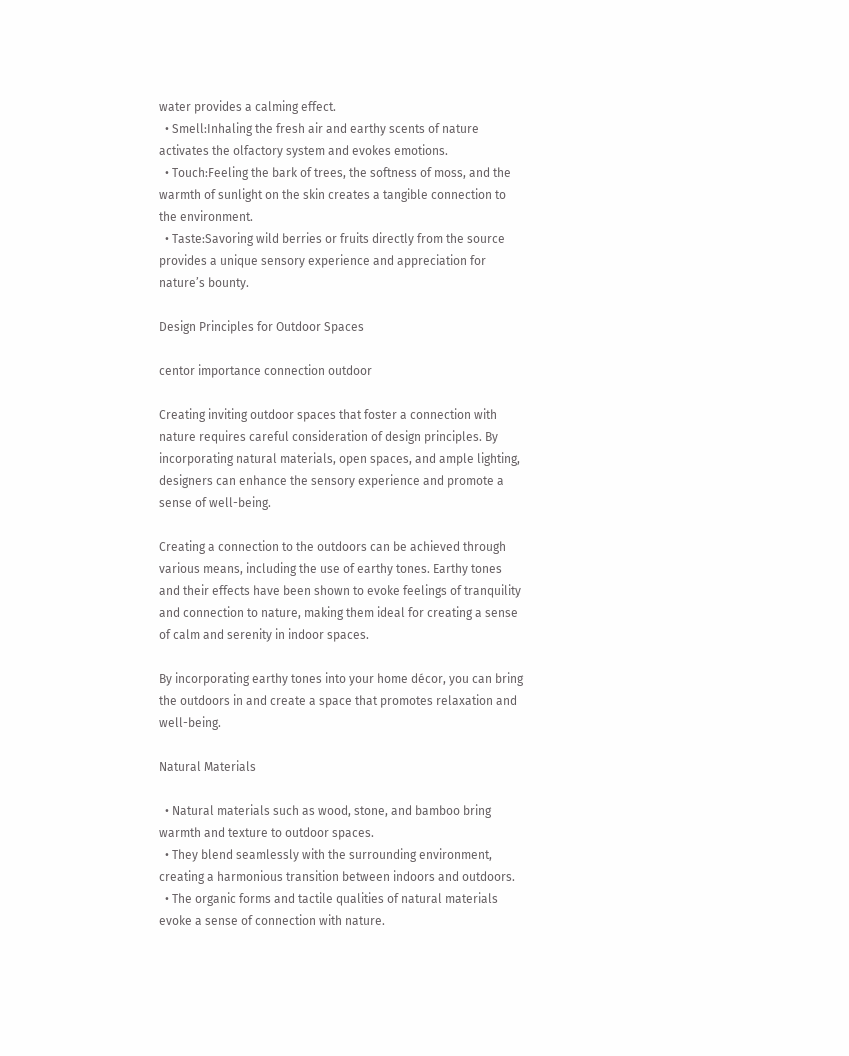water provides a calming effect.
  • Smell:Inhaling the fresh air and earthy scents of nature activates the olfactory system and evokes emotions.
  • Touch:Feeling the bark of trees, the softness of moss, and the warmth of sunlight on the skin creates a tangible connection to the environment.
  • Taste:Savoring wild berries or fruits directly from the source provides a unique sensory experience and appreciation for nature’s bounty.

Design Principles for Outdoor Spaces

centor importance connection outdoor

Creating inviting outdoor spaces that foster a connection with nature requires careful consideration of design principles. By incorporating natural materials, open spaces, and ample lighting, designers can enhance the sensory experience and promote a sense of well-being.

Creating a connection to the outdoors can be achieved through various means, including the use of earthy tones. Earthy tones and their effects have been shown to evoke feelings of tranquility and connection to nature, making them ideal for creating a sense of calm and serenity in indoor spaces.

By incorporating earthy tones into your home décor, you can bring the outdoors in and create a space that promotes relaxation and well-being.

Natural Materials

  • Natural materials such as wood, stone, and bamboo bring warmth and texture to outdoor spaces.
  • They blend seamlessly with the surrounding environment, creating a harmonious transition between indoors and outdoors.
  • The organic forms and tactile qualities of natural materials evoke a sense of connection with nature.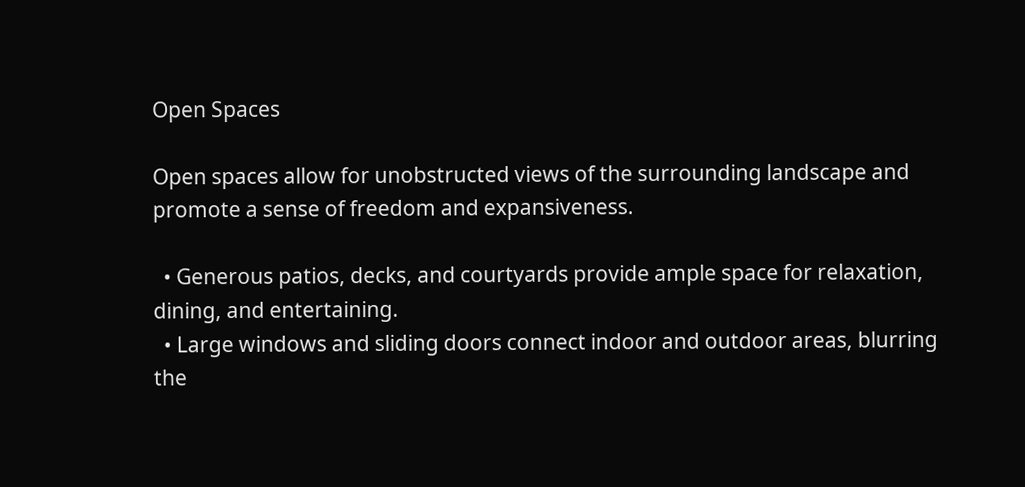Open Spaces

Open spaces allow for unobstructed views of the surrounding landscape and promote a sense of freedom and expansiveness.

  • Generous patios, decks, and courtyards provide ample space for relaxation, dining, and entertaining.
  • Large windows and sliding doors connect indoor and outdoor areas, blurring the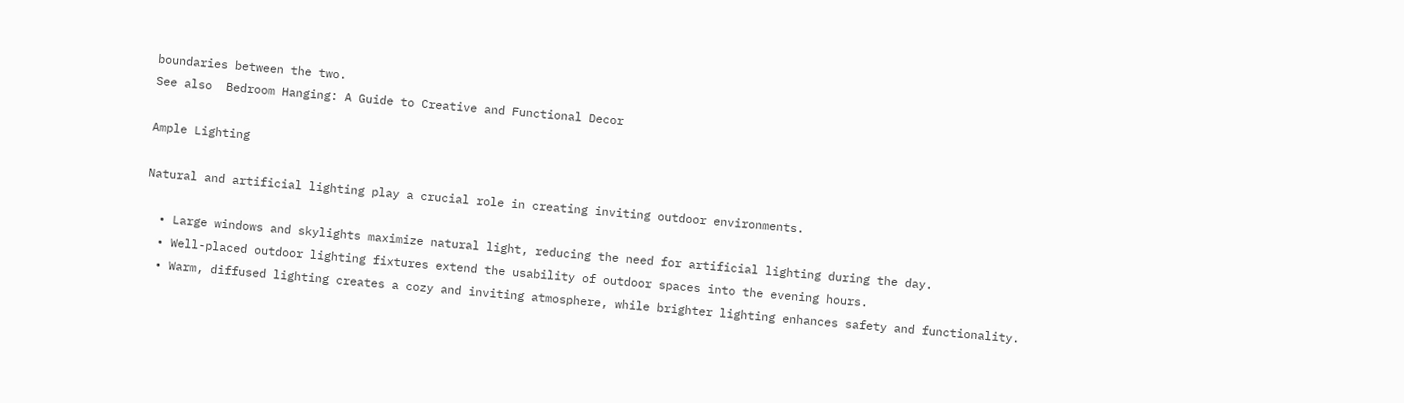boundaries between the two.
See also  Bedroom Hanging: A Guide to Creative and Functional Decor

Ample Lighting

Natural and artificial lighting play a crucial role in creating inviting outdoor environments.

  • Large windows and skylights maximize natural light, reducing the need for artificial lighting during the day.
  • Well-placed outdoor lighting fixtures extend the usability of outdoor spaces into the evening hours.
  • Warm, diffused lighting creates a cozy and inviting atmosphere, while brighter lighting enhances safety and functionality.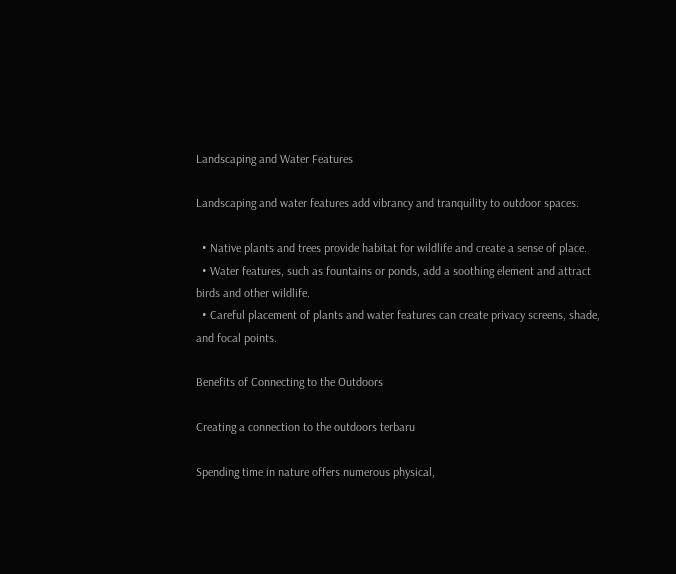Landscaping and Water Features

Landscaping and water features add vibrancy and tranquility to outdoor spaces.

  • Native plants and trees provide habitat for wildlife and create a sense of place.
  • Water features, such as fountains or ponds, add a soothing element and attract birds and other wildlife.
  • Careful placement of plants and water features can create privacy screens, shade, and focal points.

Benefits of Connecting to the Outdoors

Creating a connection to the outdoors terbaru

Spending time in nature offers numerous physical,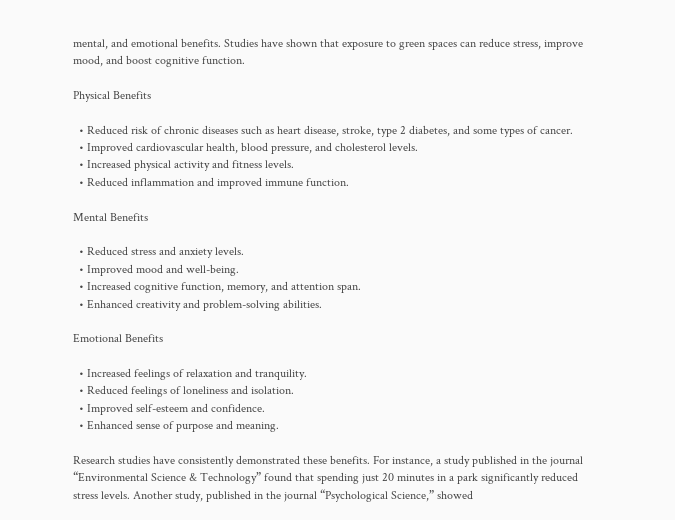mental, and emotional benefits. Studies have shown that exposure to green spaces can reduce stress, improve mood, and boost cognitive function.

Physical Benefits

  • Reduced risk of chronic diseases such as heart disease, stroke, type 2 diabetes, and some types of cancer.
  • Improved cardiovascular health, blood pressure, and cholesterol levels.
  • Increased physical activity and fitness levels.
  • Reduced inflammation and improved immune function.

Mental Benefits

  • Reduced stress and anxiety levels.
  • Improved mood and well-being.
  • Increased cognitive function, memory, and attention span.
  • Enhanced creativity and problem-solving abilities.

Emotional Benefits

  • Increased feelings of relaxation and tranquility.
  • Reduced feelings of loneliness and isolation.
  • Improved self-esteem and confidence.
  • Enhanced sense of purpose and meaning.

Research studies have consistently demonstrated these benefits. For instance, a study published in the journal “Environmental Science & Technology” found that spending just 20 minutes in a park significantly reduced stress levels. Another study, published in the journal “Psychological Science,” showed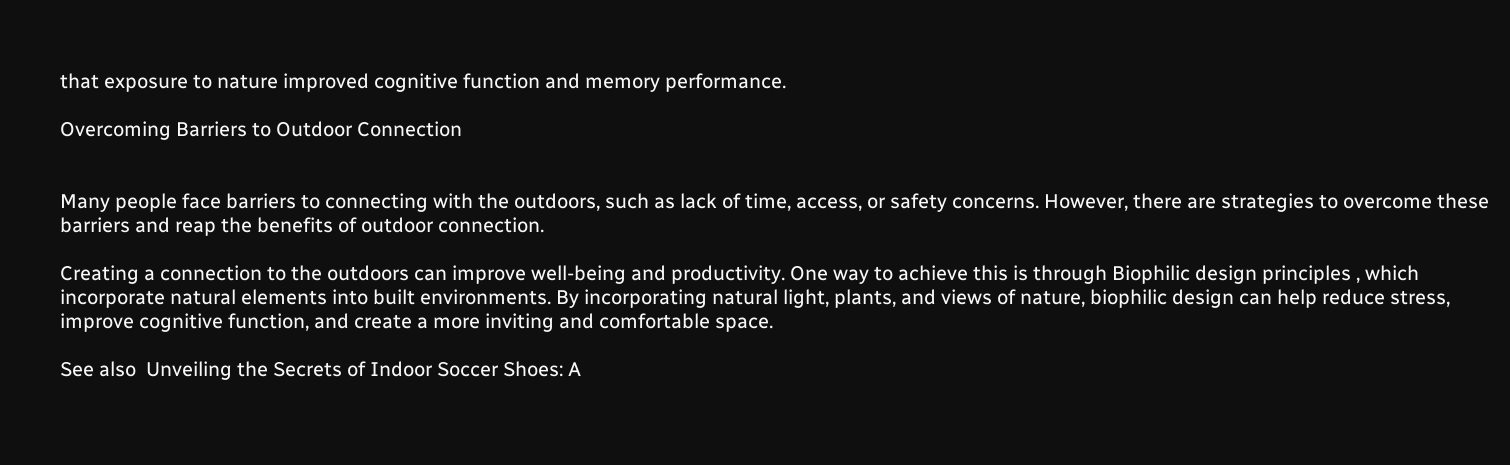that exposure to nature improved cognitive function and memory performance.

Overcoming Barriers to Outdoor Connection


Many people face barriers to connecting with the outdoors, such as lack of time, access, or safety concerns. However, there are strategies to overcome these barriers and reap the benefits of outdoor connection.

Creating a connection to the outdoors can improve well-being and productivity. One way to achieve this is through Biophilic design principles , which incorporate natural elements into built environments. By incorporating natural light, plants, and views of nature, biophilic design can help reduce stress, improve cognitive function, and create a more inviting and comfortable space.

See also  Unveiling the Secrets of Indoor Soccer Shoes: A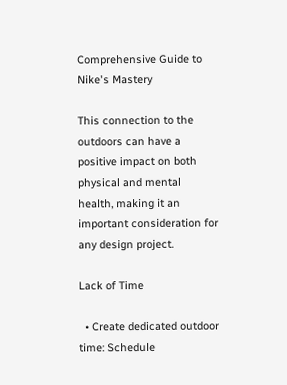Comprehensive Guide to Nike's Mastery

This connection to the outdoors can have a positive impact on both physical and mental health, making it an important consideration for any design project.

Lack of Time

  • Create dedicated outdoor time: Schedule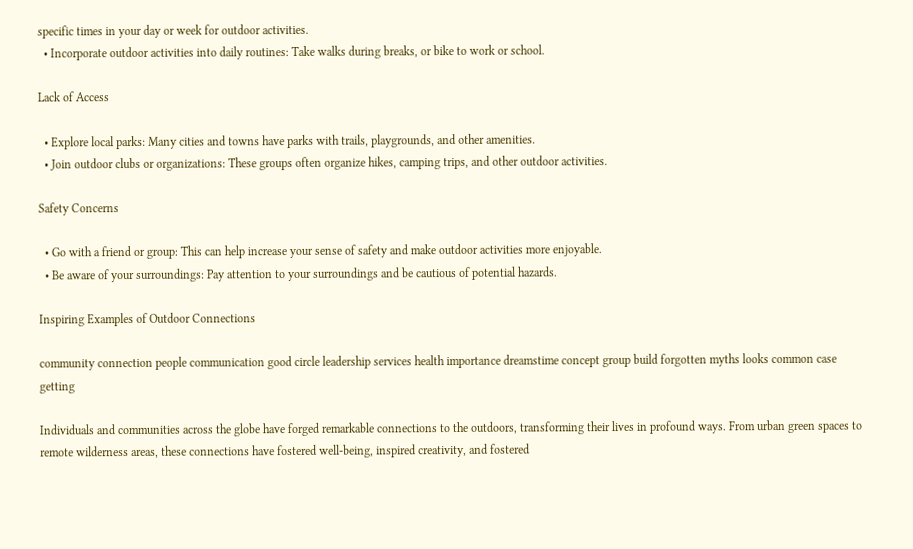specific times in your day or week for outdoor activities.
  • Incorporate outdoor activities into daily routines: Take walks during breaks, or bike to work or school.

Lack of Access

  • Explore local parks: Many cities and towns have parks with trails, playgrounds, and other amenities.
  • Join outdoor clubs or organizations: These groups often organize hikes, camping trips, and other outdoor activities.

Safety Concerns

  • Go with a friend or group: This can help increase your sense of safety and make outdoor activities more enjoyable.
  • Be aware of your surroundings: Pay attention to your surroundings and be cautious of potential hazards.

Inspiring Examples of Outdoor Connections

community connection people communication good circle leadership services health importance dreamstime concept group build forgotten myths looks common case getting

Individuals and communities across the globe have forged remarkable connections to the outdoors, transforming their lives in profound ways. From urban green spaces to remote wilderness areas, these connections have fostered well-being, inspired creativity, and fostered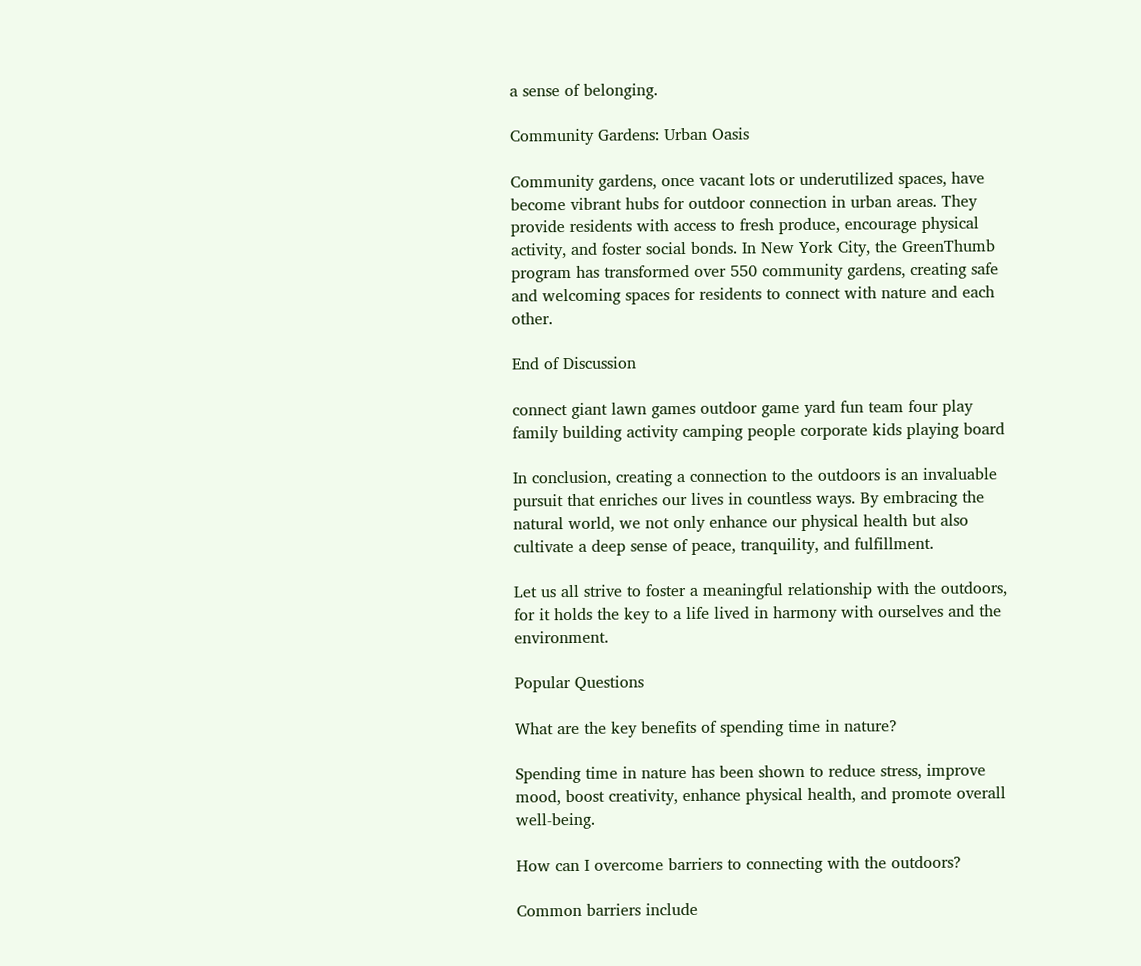a sense of belonging.

Community Gardens: Urban Oasis

Community gardens, once vacant lots or underutilized spaces, have become vibrant hubs for outdoor connection in urban areas. They provide residents with access to fresh produce, encourage physical activity, and foster social bonds. In New York City, the GreenThumb program has transformed over 550 community gardens, creating safe and welcoming spaces for residents to connect with nature and each other.

End of Discussion

connect giant lawn games outdoor game yard fun team four play family building activity camping people corporate kids playing board

In conclusion, creating a connection to the outdoors is an invaluable pursuit that enriches our lives in countless ways. By embracing the natural world, we not only enhance our physical health but also cultivate a deep sense of peace, tranquility, and fulfillment.

Let us all strive to foster a meaningful relationship with the outdoors, for it holds the key to a life lived in harmony with ourselves and the environment.

Popular Questions

What are the key benefits of spending time in nature?

Spending time in nature has been shown to reduce stress, improve mood, boost creativity, enhance physical health, and promote overall well-being.

How can I overcome barriers to connecting with the outdoors?

Common barriers include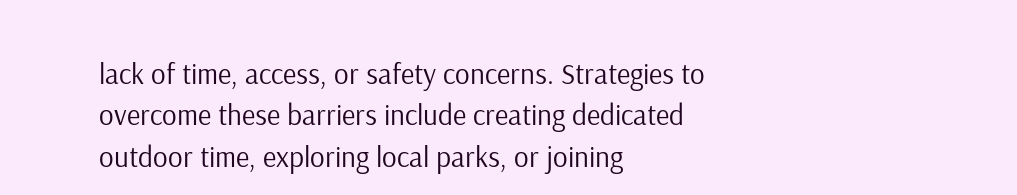lack of time, access, or safety concerns. Strategies to overcome these barriers include creating dedicated outdoor time, exploring local parks, or joining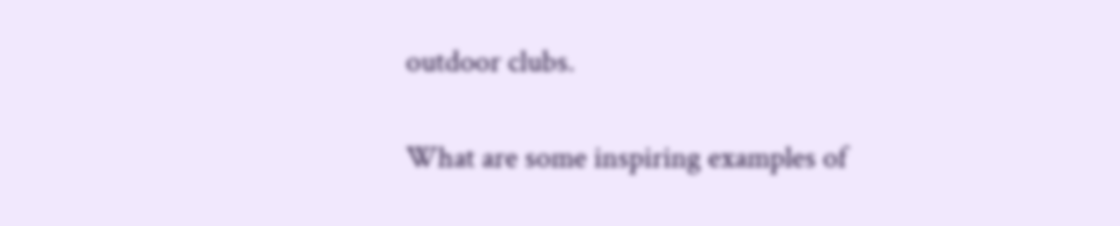outdoor clubs.

What are some inspiring examples of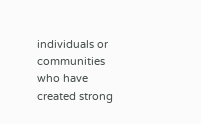individuals or communities who have created strong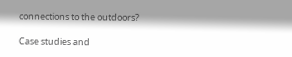connections to the outdoors?

Case studies and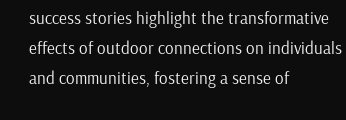success stories highlight the transformative effects of outdoor connections on individuals and communities, fostering a sense of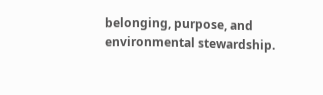belonging, purpose, and environmental stewardship.